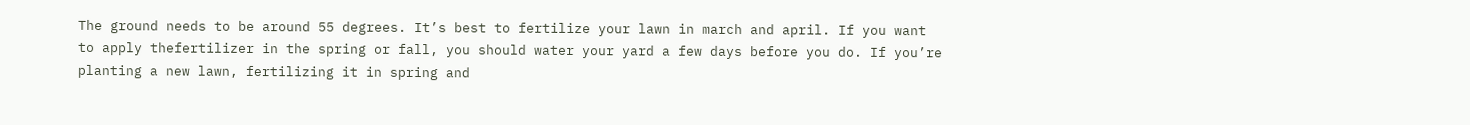The ground needs to be around 55 degrees. It’s best to fertilize your lawn in march and april. If you want to apply thefertilizer in the spring or fall, you should water your yard a few days before you do. If you’re planting a new lawn, fertilizing it in spring and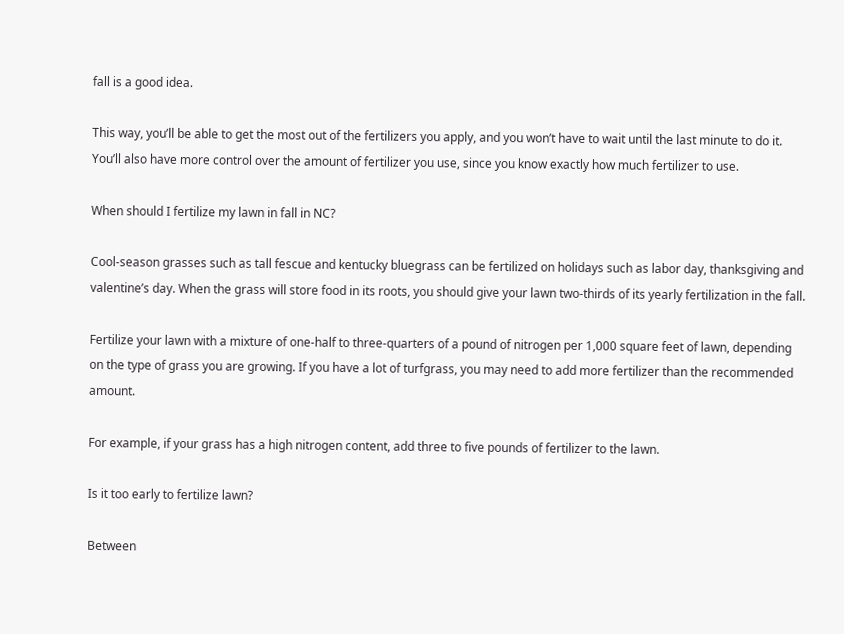fall is a good idea.

This way, you’ll be able to get the most out of the fertilizers you apply, and you won’t have to wait until the last minute to do it. You’ll also have more control over the amount of fertilizer you use, since you know exactly how much fertilizer to use.

When should I fertilize my lawn in fall in NC?

Cool-season grasses such as tall fescue and kentucky bluegrass can be fertilized on holidays such as labor day, thanksgiving and valentine’s day. When the grass will store food in its roots, you should give your lawn two-thirds of its yearly fertilization in the fall.

Fertilize your lawn with a mixture of one-half to three-quarters of a pound of nitrogen per 1,000 square feet of lawn, depending on the type of grass you are growing. If you have a lot of turfgrass, you may need to add more fertilizer than the recommended amount.

For example, if your grass has a high nitrogen content, add three to five pounds of fertilizer to the lawn.

Is it too early to fertilize lawn?

Between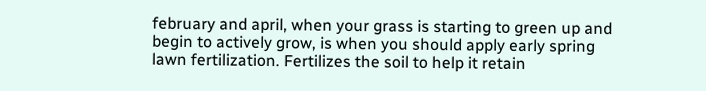february and april, when your grass is starting to green up and begin to actively grow, is when you should apply early spring lawn fertilization. Fertilizes the soil to help it retain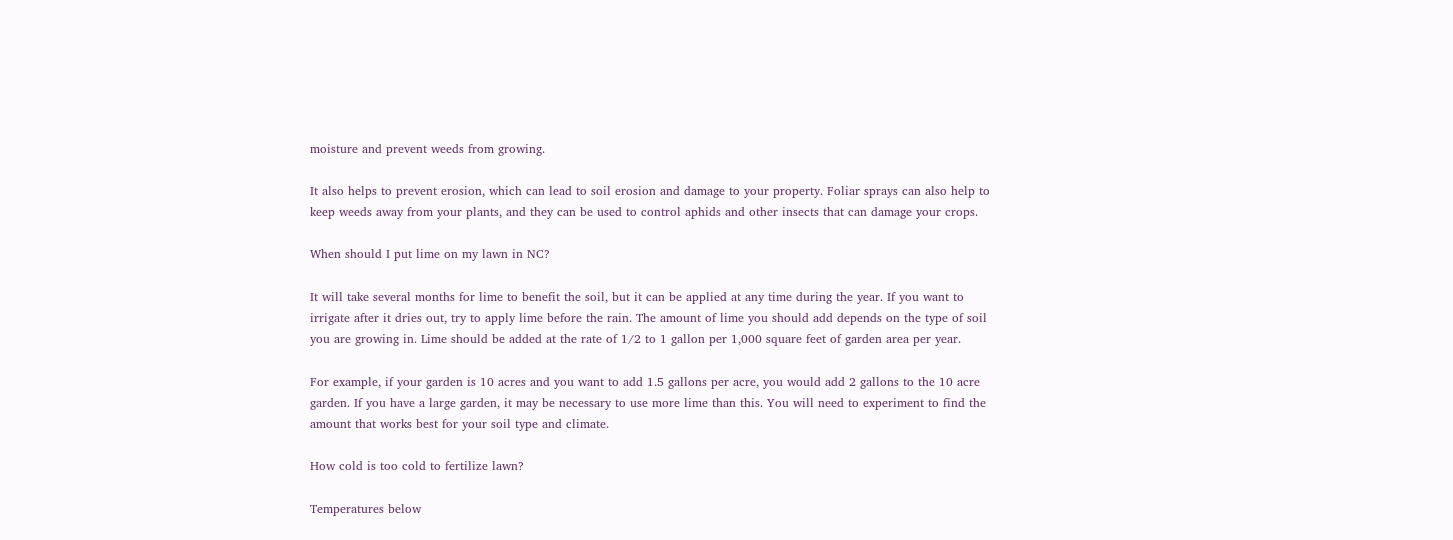moisture and prevent weeds from growing.

It also helps to prevent erosion, which can lead to soil erosion and damage to your property. Foliar sprays can also help to keep weeds away from your plants, and they can be used to control aphids and other insects that can damage your crops.

When should I put lime on my lawn in NC?

It will take several months for lime to benefit the soil, but it can be applied at any time during the year. If you want to irrigate after it dries out, try to apply lime before the rain. The amount of lime you should add depends on the type of soil you are growing in. Lime should be added at the rate of 1/2 to 1 gallon per 1,000 square feet of garden area per year.

For example, if your garden is 10 acres and you want to add 1.5 gallons per acre, you would add 2 gallons to the 10 acre garden. If you have a large garden, it may be necessary to use more lime than this. You will need to experiment to find the amount that works best for your soil type and climate.

How cold is too cold to fertilize lawn?

Temperatures below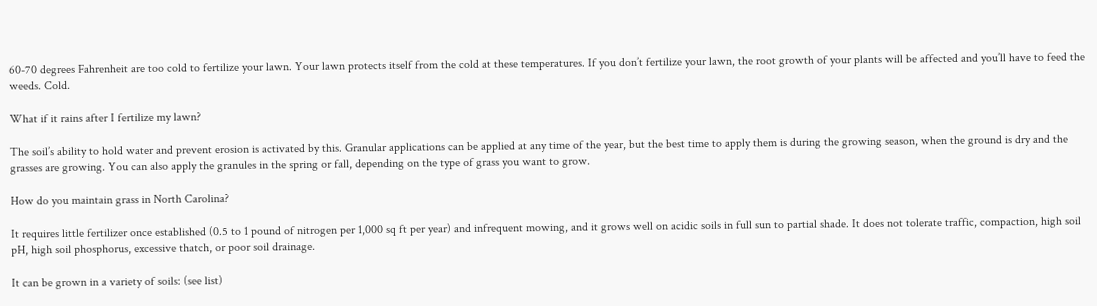60-70 degrees Fahrenheit are too cold to fertilize your lawn. Your lawn protects itself from the cold at these temperatures. If you don’t fertilize your lawn, the root growth of your plants will be affected and you’ll have to feed the weeds. Cold.

What if it rains after I fertilize my lawn?

The soil’s ability to hold water and prevent erosion is activated by this. Granular applications can be applied at any time of the year, but the best time to apply them is during the growing season, when the ground is dry and the grasses are growing. You can also apply the granules in the spring or fall, depending on the type of grass you want to grow.

How do you maintain grass in North Carolina?

It requires little fertilizer once established (0.5 to 1 pound of nitrogen per 1,000 sq ft per year) and infrequent mowing, and it grows well on acidic soils in full sun to partial shade. It does not tolerate traffic, compaction, high soil pH, high soil phosphorus, excessive thatch, or poor soil drainage.

It can be grown in a variety of soils: (see list)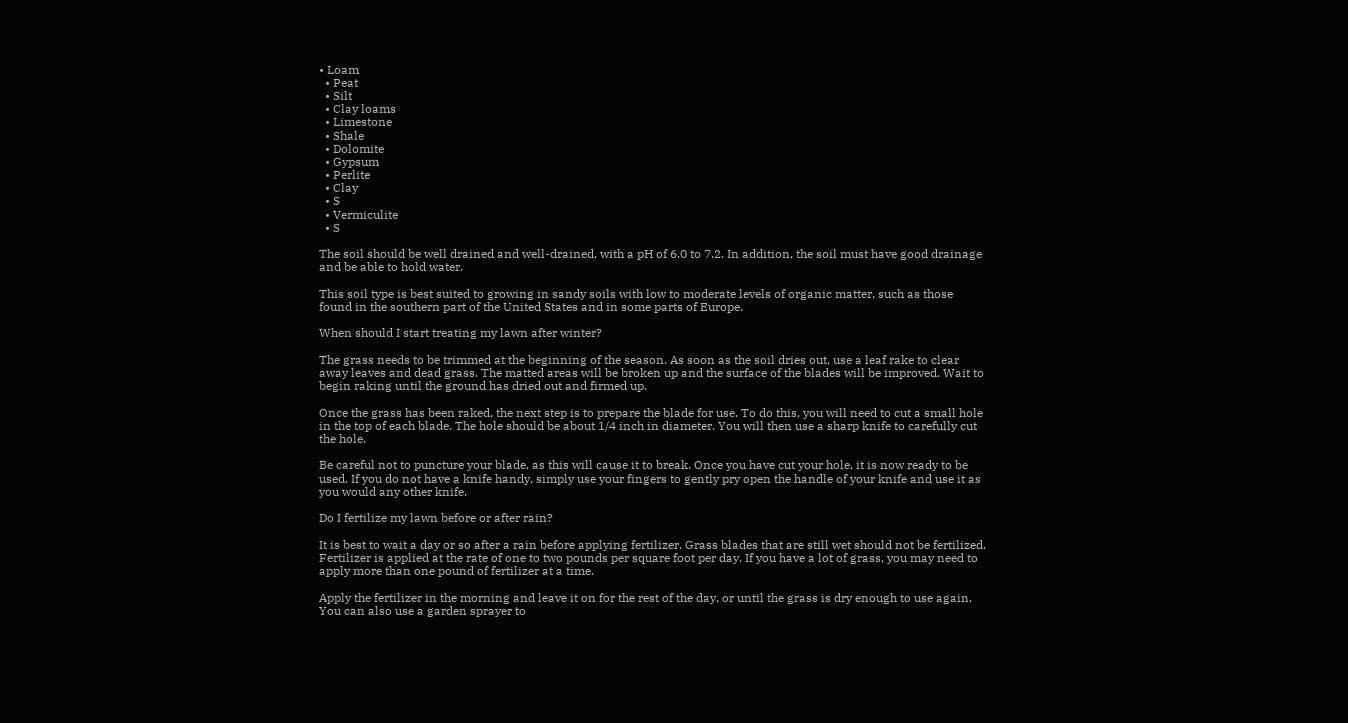• Loam
  • Peat
  • Silt
  • Clay loams
  • Limestone
  • Shale
  • Dolomite
  • Gypsum
  • Perlite
  • Clay
  • S
  • Vermiculite
  • S

The soil should be well drained and well-drained, with a pH of 6.0 to 7.2. In addition, the soil must have good drainage and be able to hold water.

This soil type is best suited to growing in sandy soils with low to moderate levels of organic matter, such as those found in the southern part of the United States and in some parts of Europe.

When should I start treating my lawn after winter?

The grass needs to be trimmed at the beginning of the season. As soon as the soil dries out, use a leaf rake to clear away leaves and dead grass. The matted areas will be broken up and the surface of the blades will be improved. Wait to begin raking until the ground has dried out and firmed up.

Once the grass has been raked, the next step is to prepare the blade for use. To do this, you will need to cut a small hole in the top of each blade. The hole should be about 1/4 inch in diameter. You will then use a sharp knife to carefully cut the hole.

Be careful not to puncture your blade, as this will cause it to break. Once you have cut your hole, it is now ready to be used. If you do not have a knife handy, simply use your fingers to gently pry open the handle of your knife and use it as you would any other knife.

Do I fertilize my lawn before or after rain?

It is best to wait a day or so after a rain before applying fertilizer. Grass blades that are still wet should not be fertilized. Fertilizer is applied at the rate of one to two pounds per square foot per day. If you have a lot of grass, you may need to apply more than one pound of fertilizer at a time.

Apply the fertilizer in the morning and leave it on for the rest of the day, or until the grass is dry enough to use again. You can also use a garden sprayer to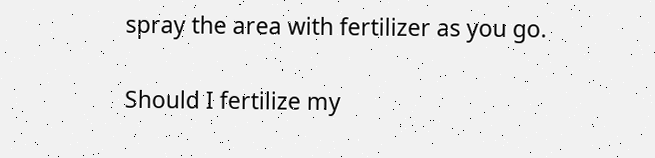spray the area with fertilizer as you go.

Should I fertilize my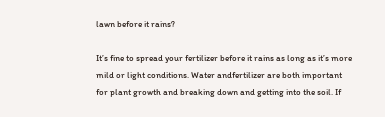lawn before it rains?

It’s fine to spread your fertilizer before it rains as long as it’s more mild or light conditions. Water andfertilizer are both important for plant growth and breaking down and getting into the soil. If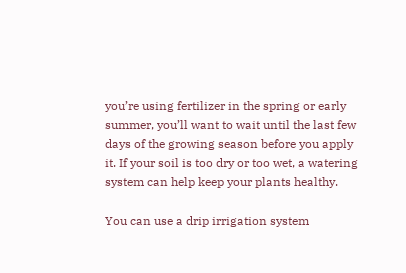you’re using fertilizer in the spring or early summer, you’ll want to wait until the last few days of the growing season before you apply it. If your soil is too dry or too wet, a watering system can help keep your plants healthy.

You can use a drip irrigation system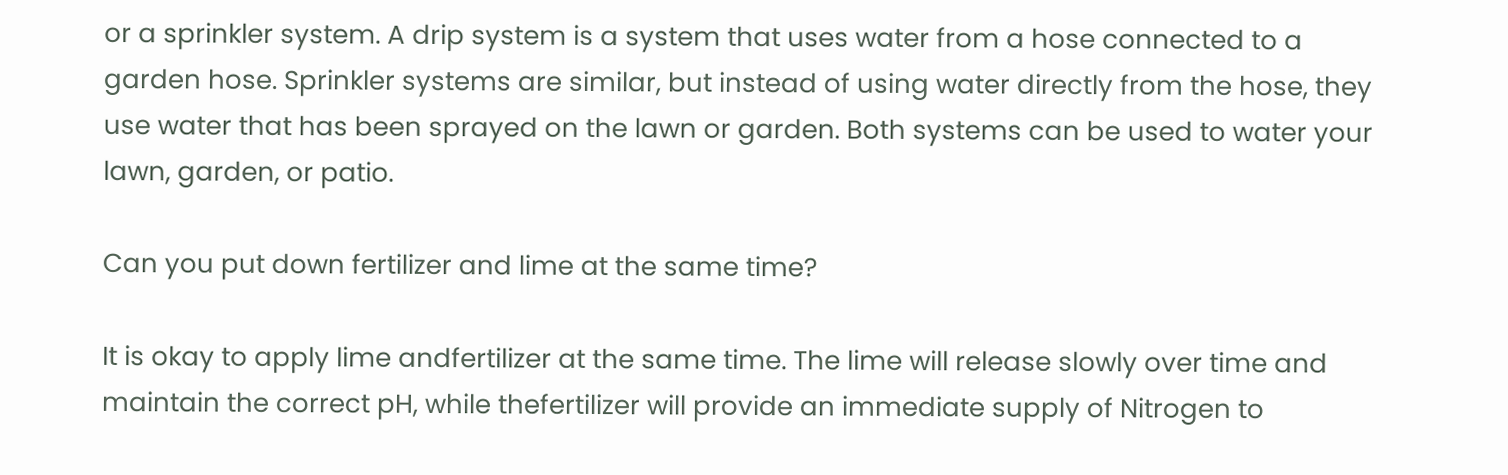or a sprinkler system. A drip system is a system that uses water from a hose connected to a garden hose. Sprinkler systems are similar, but instead of using water directly from the hose, they use water that has been sprayed on the lawn or garden. Both systems can be used to water your lawn, garden, or patio.

Can you put down fertilizer and lime at the same time?

It is okay to apply lime andfertilizer at the same time. The lime will release slowly over time and maintain the correct pH, while thefertilizer will provide an immediate supply of Nitrogen to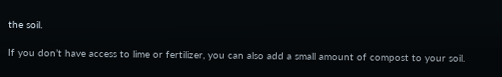the soil.

If you don’t have access to lime or fertilizer, you can also add a small amount of compost to your soil.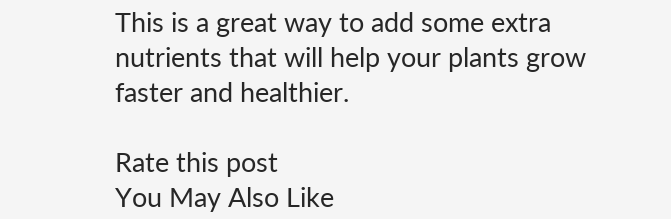This is a great way to add some extra nutrients that will help your plants grow faster and healthier.

Rate this post
You May Also Like